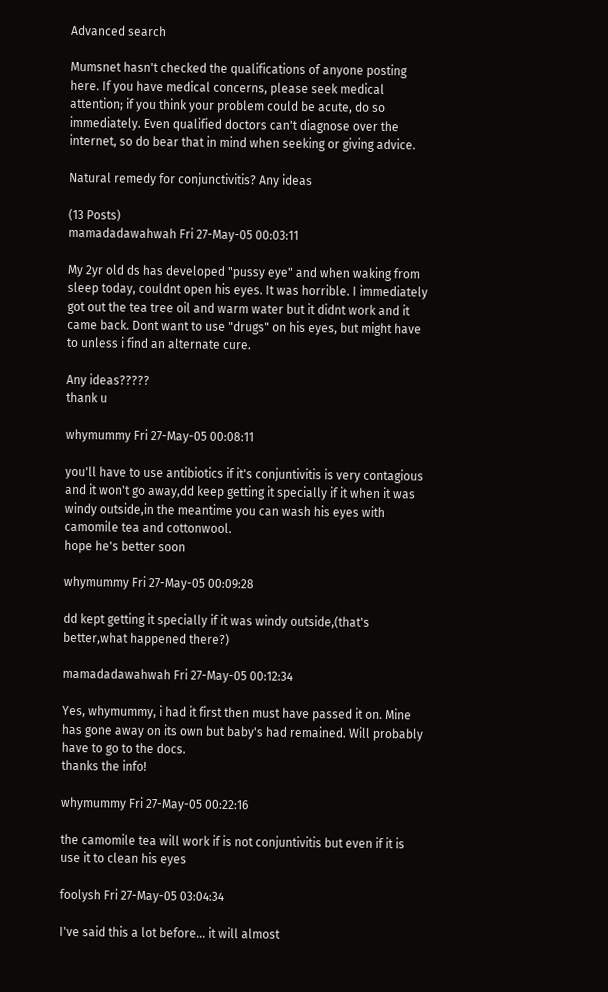Advanced search

Mumsnet hasn't checked the qualifications of anyone posting here. If you have medical concerns, please seek medical attention; if you think your problem could be acute, do so immediately. Even qualified doctors can't diagnose over the internet, so do bear that in mind when seeking or giving advice.

Natural remedy for conjunctivitis? Any ideas

(13 Posts)
mamadadawahwah Fri 27-May-05 00:03:11

My 2yr old ds has developed "pussy eye" and when waking from sleep today, couldnt open his eyes. It was horrible. I immediately got out the tea tree oil and warm water but it didnt work and it came back. Dont want to use "drugs" on his eyes, but might have to unless i find an alternate cure.

Any ideas?????
thank u

whymummy Fri 27-May-05 00:08:11

you'll have to use antibiotics if it's conjuntivitis is very contagious and it won't go away,dd keep getting it specially if it when it was windy outside,in the meantime you can wash his eyes with camomile tea and cottonwool.
hope he's better soon

whymummy Fri 27-May-05 00:09:28

dd kept getting it specially if it was windy outside,(that's better,what happened there?)

mamadadawahwah Fri 27-May-05 00:12:34

Yes, whymummy, i had it first then must have passed it on. Mine has gone away on its own but baby's had remained. Will probably have to go to the docs.
thanks the info!

whymummy Fri 27-May-05 00:22:16

the camomile tea will work if is not conjuntivitis but even if it is use it to clean his eyes

foolysh Fri 27-May-05 03:04:34

I've said this a lot before... it will almost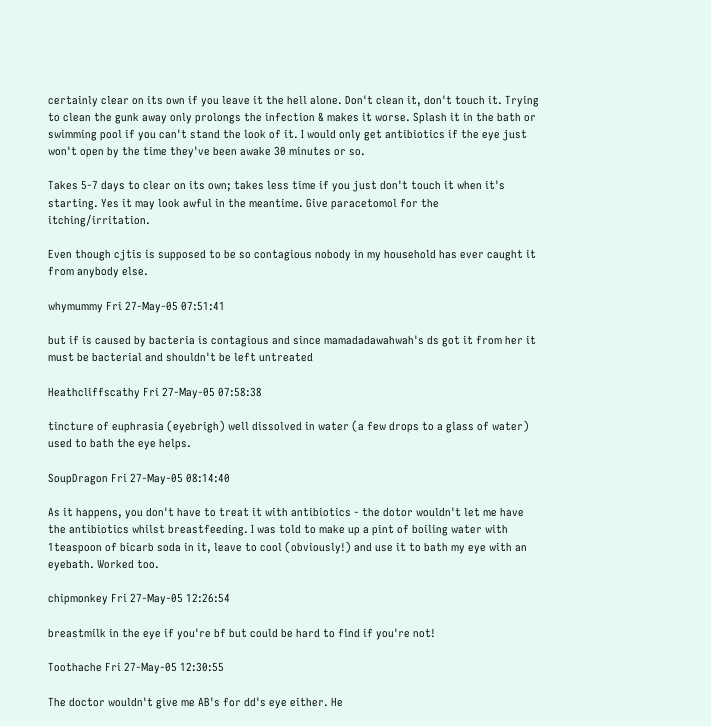certainly clear on its own if you leave it the hell alone. Don't clean it, don't touch it. Trying to clean the gunk away only prolongs the infection & makes it worse. Splash it in the bath or swimming pool if you can't stand the look of it. I would only get antibiotics if the eye just won't open by the time they've been awake 30 minutes or so.

Takes 5-7 days to clear on its own; takes less time if you just don't touch it when it's starting. Yes it may look awful in the meantime. Give paracetomol for the itching/irritation.

Even though cjtis is supposed to be so contagious nobody in my household has ever caught it from anybody else.

whymummy Fri 27-May-05 07:51:41

but if is caused by bacteria is contagious and since mamadadawahwah's ds got it from her it must be bacterial and shouldn't be left untreated

Heathcliffscathy Fri 27-May-05 07:58:38

tincture of euphrasia (eyebrigh) well dissolved in water (a few drops to a glass of water) used to bath the eye helps.

SoupDragon Fri 27-May-05 08:14:40

As it happens, you don't have to treat it with antibiotics - the dotor wouldn't let me have the antibiotics whilst breastfeeding. I was told to make up a pint of boiling water with 1teaspoon of bicarb soda in it, leave to cool (obviously!) and use it to bath my eye with an eyebath. Worked too.

chipmonkey Fri 27-May-05 12:26:54

breastmilk in the eye if you're bf but could be hard to find if you're not!

Toothache Fri 27-May-05 12:30:55

The doctor wouldn't give me AB's for dd's eye either. He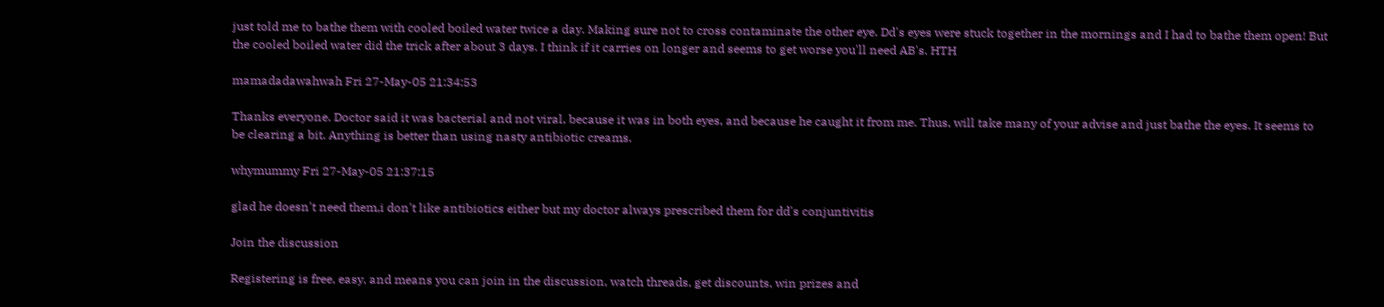just told me to bathe them with cooled boiled water twice a day. Making sure not to cross contaminate the other eye. Dd's eyes were stuck together in the mornings and I had to bathe them open! But the cooled boiled water did the trick after about 3 days. I think if it carries on longer and seems to get worse you'll need AB's. HTH

mamadadawahwah Fri 27-May-05 21:34:53

Thanks everyone. Doctor said it was bacterial and not viral, because it was in both eyes, and because he caught it from me. Thus, will take many of your advise and just bathe the eyes. It seems to be clearing a bit. Anything is better than using nasty antibiotic creams.

whymummy Fri 27-May-05 21:37:15

glad he doesn't need them,i don't like antibiotics either but my doctor always prescribed them for dd's conjuntivitis

Join the discussion

Registering is free, easy, and means you can join in the discussion, watch threads, get discounts, win prizes and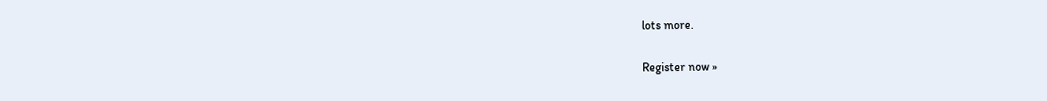lots more.

Register now »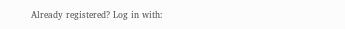Already registered? Log in with: